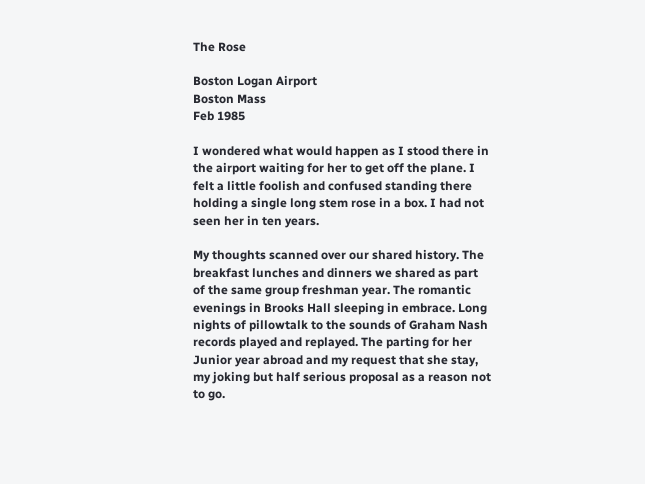The Rose

Boston Logan Airport
Boston Mass
Feb 1985

I wondered what would happen as I stood there in the airport waiting for her to get off the plane. I felt a little foolish and confused standing there holding a single long stem rose in a box. I had not seen her in ten years.

My thoughts scanned over our shared history. The breakfast lunches and dinners we shared as part of the same group freshman year. The romantic evenings in Brooks Hall sleeping in embrace. Long nights of pillowtalk to the sounds of Graham Nash records played and replayed. The parting for her Junior year abroad and my request that she stay, my joking but half serious proposal as a reason not to go.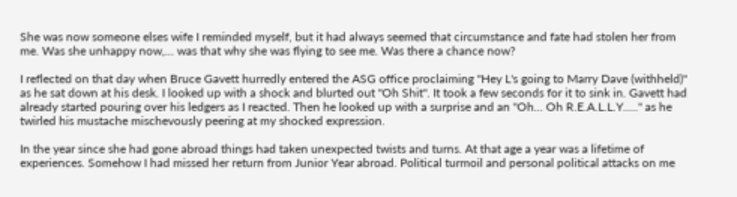She was now someone elses wife I reminded myself, but it had always seemed that circumstance and fate had stolen her from me. Was she unhappy now,... was that why she was flying to see me. Was there a chance now?

I reflected on that day when Bruce Gavett hurredly entered the ASG office proclaiming "Hey L's going to Marry Dave (withheld)" as he sat down at his desk. I looked up with a shock and blurted out "Oh Shit". It took a few seconds for it to sink in. Gavett had already started pouring over his ledgers as I reacted. Then he looked up with a surprise and an "Oh... Oh R.E.A.L.L.Y....." as he twirled his mustache mischevously peering at my shocked expression.

In the year since she had gone abroad things had taken unexpected twists and turns. At that age a year was a lifetime of experiences. Somehow I had missed her return from Junior Year abroad. Political turmoil and personal political attacks on me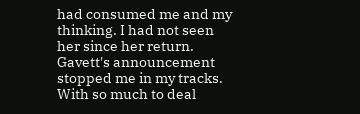had consumed me and my thinking. I had not seen her since her return. Gavett's announcement stopped me in my tracks. With so much to deal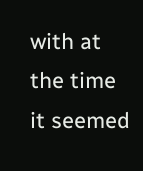with at the time it seemed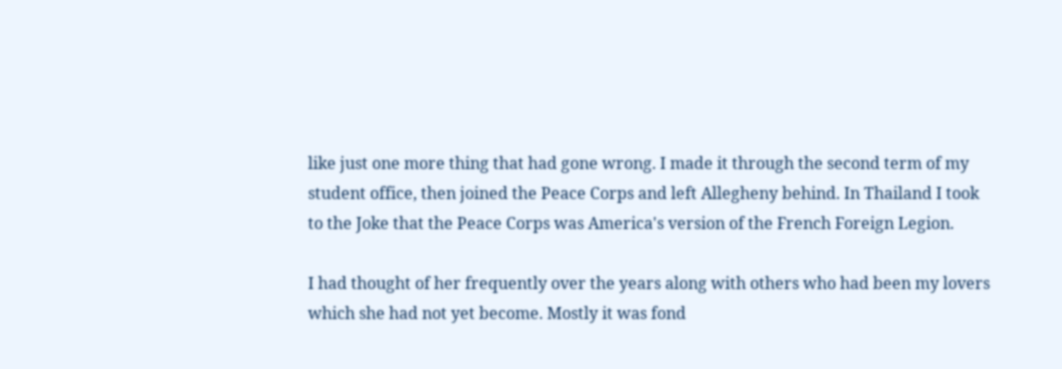like just one more thing that had gone wrong. I made it through the second term of my student office, then joined the Peace Corps and left Allegheny behind. In Thailand I took to the Joke that the Peace Corps was America's version of the French Foreign Legion.

I had thought of her frequently over the years along with others who had been my lovers which she had not yet become. Mostly it was fond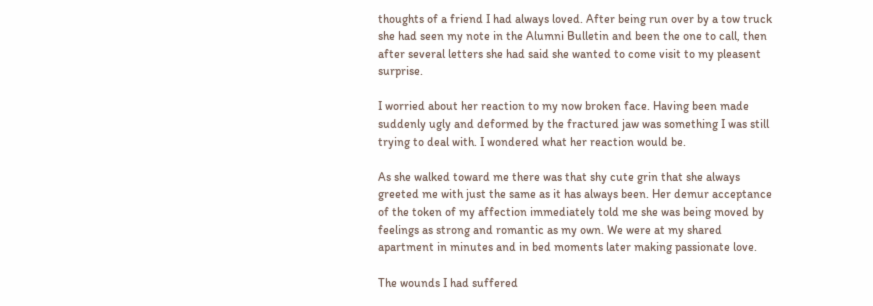thoughts of a friend I had always loved. After being run over by a tow truck she had seen my note in the Alumni Bulletin and been the one to call, then after several letters she had said she wanted to come visit to my pleasent surprise.

I worried about her reaction to my now broken face. Having been made suddenly ugly and deformed by the fractured jaw was something I was still trying to deal with. I wondered what her reaction would be.

As she walked toward me there was that shy cute grin that she always greeted me with just the same as it has always been. Her demur acceptance of the token of my affection immediately told me she was being moved by feelings as strong and romantic as my own. We were at my shared apartment in minutes and in bed moments later making passionate love.

The wounds I had suffered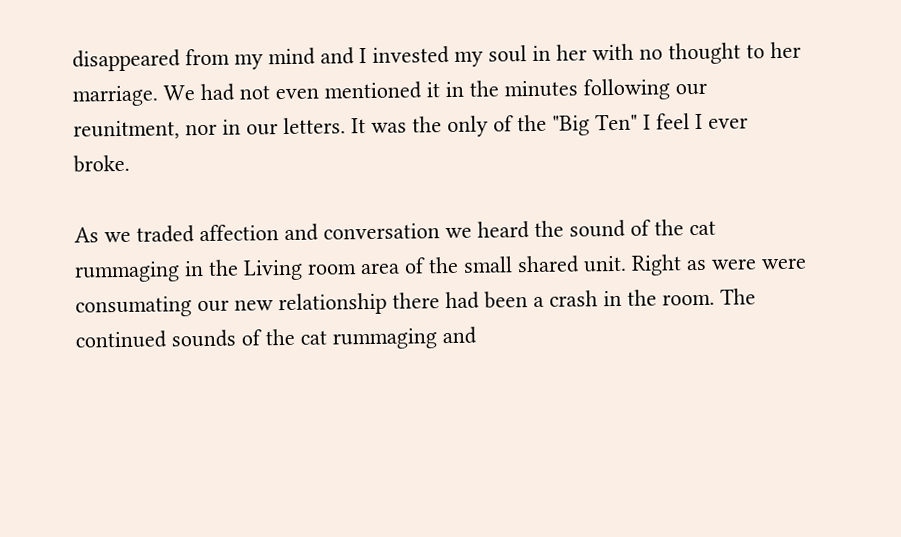disappeared from my mind and I invested my soul in her with no thought to her marriage. We had not even mentioned it in the minutes following our reunitment, nor in our letters. It was the only of the "Big Ten" I feel I ever broke.

As we traded affection and conversation we heard the sound of the cat rummaging in the Living room area of the small shared unit. Right as were were consumating our new relationship there had been a crash in the room. The continued sounds of the cat rummaging and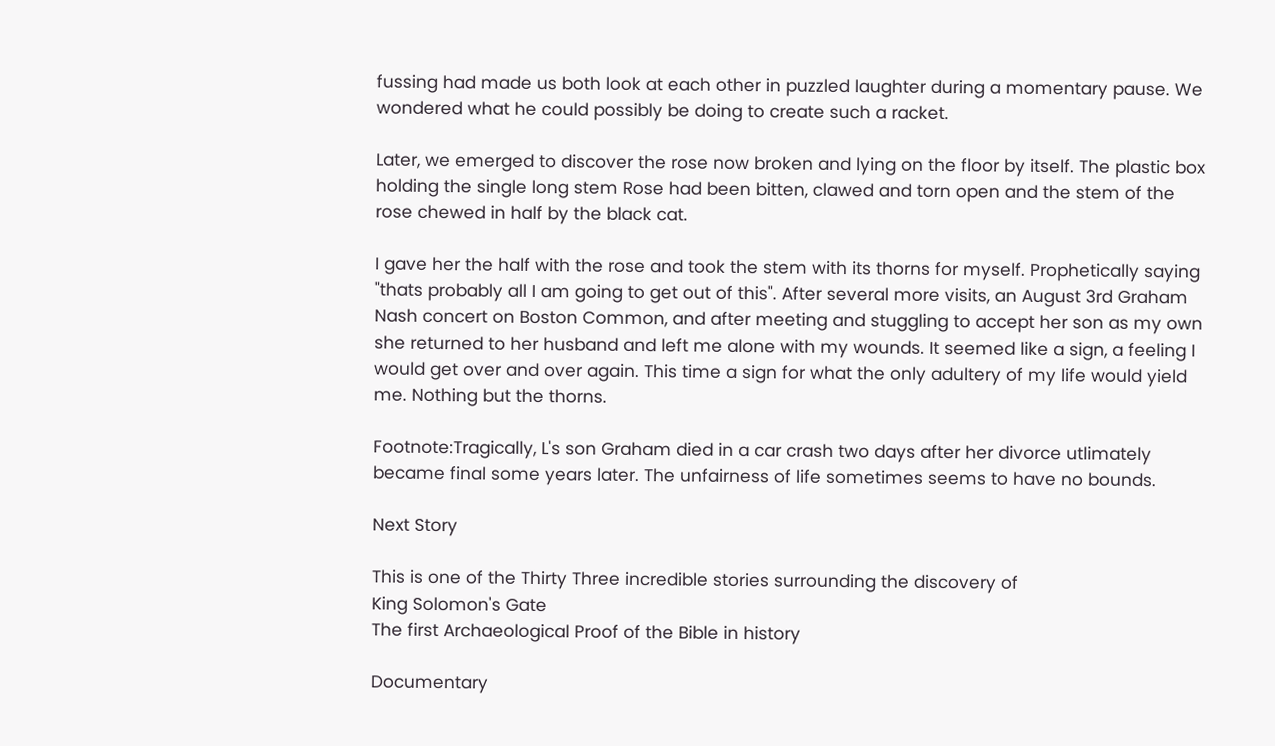fussing had made us both look at each other in puzzled laughter during a momentary pause. We wondered what he could possibly be doing to create such a racket.

Later, we emerged to discover the rose now broken and lying on the floor by itself. The plastic box holding the single long stem Rose had been bitten, clawed and torn open and the stem of the rose chewed in half by the black cat.

I gave her the half with the rose and took the stem with its thorns for myself. Prophetically saying "thats probably all I am going to get out of this". After several more visits, an August 3rd Graham Nash concert on Boston Common, and after meeting and stuggling to accept her son as my own she returned to her husband and left me alone with my wounds. It seemed like a sign, a feeling I would get over and over again. This time a sign for what the only adultery of my life would yield me. Nothing but the thorns.

Footnote:Tragically, L's son Graham died in a car crash two days after her divorce utlimately became final some years later. The unfairness of life sometimes seems to have no bounds.

Next Story

This is one of the Thirty Three incredible stories surrounding the discovery of
King Solomon's Gate
The first Archaeological Proof of the Bible in history

Documentary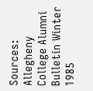Sources: Allegheny College Alumni Bulletin Winter 1985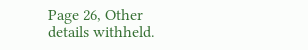Page 26, Other details withheld.